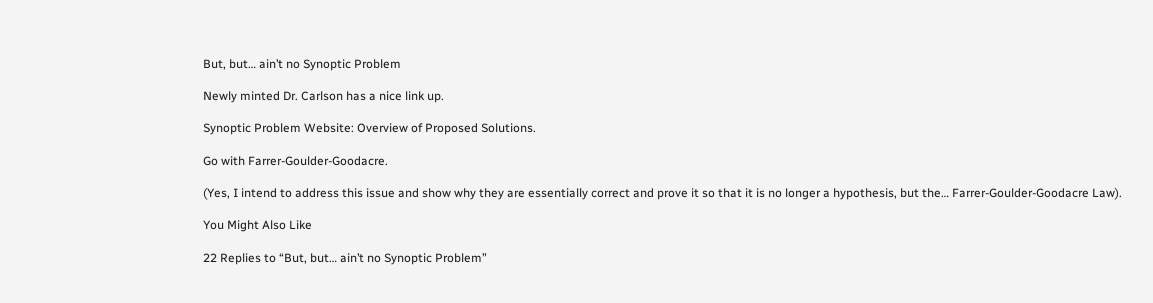But, but… ain’t no Synoptic Problem

Newly minted Dr. Carlson has a nice link up.

Synoptic Problem Website: Overview of Proposed Solutions.

Go with Farrer-Goulder-Goodacre.

(Yes, I intend to address this issue and show why they are essentially correct and prove it so that it is no longer a hypothesis, but the… Farrer-Goulder-Goodacre Law).

You Might Also Like

22 Replies to “But, but… ain’t no Synoptic Problem”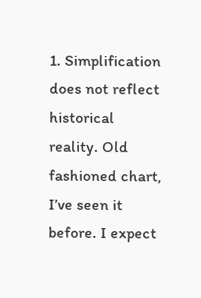1. Simplification does not reflect historical reality. Old fashioned chart, I’ve seen it before. I expect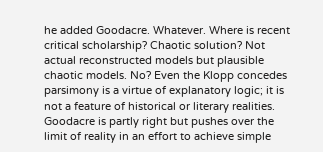he added Goodacre. Whatever. Where is recent critical scholarship? Chaotic solution? Not actual reconstructed models but plausible chaotic models. No? Even the Klopp concedes parsimony is a virtue of explanatory logic; it is not a feature of historical or literary realities. Goodacre is partly right but pushes over the limit of reality in an effort to achieve simple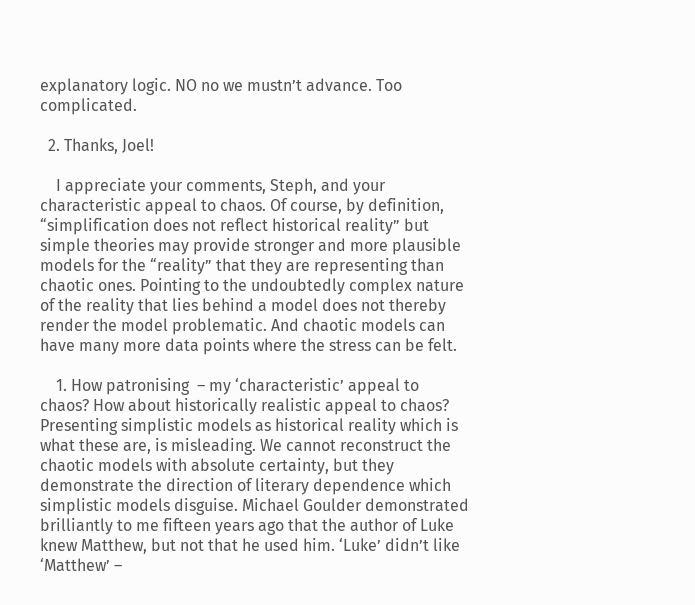explanatory logic. NO no we mustn’t advance. Too complicated.

  2. Thanks, Joel!

    I appreciate your comments, Steph, and your characteristic appeal to chaos. Of course, by definition, “simplification does not reflect historical reality” but simple theories may provide stronger and more plausible models for the “reality” that they are representing than chaotic ones. Pointing to the undoubtedly complex nature of the reality that lies behind a model does not thereby render the model problematic. And chaotic models can have many more data points where the stress can be felt.

    1. How patronising  – my ‘characteristic’ appeal to chaos? How about historically realistic appeal to chaos? Presenting simplistic models as historical reality which is what these are, is misleading. We cannot reconstruct the chaotic models with absolute certainty, but they demonstrate the direction of literary dependence which simplistic models disguise. Michael Goulder demonstrated brilliantly to me fifteen years ago that the author of Luke knew Matthew, but not that he used him. ‘Luke’ didn’t like ‘Matthew’ –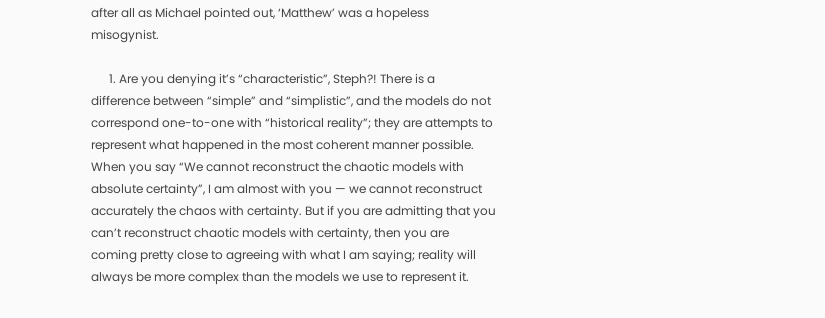after all as Michael pointed out, ‘Matthew’ was a hopeless misogynist.

      1. Are you denying it’s “characteristic”, Steph?! There is a difference between “simple” and “simplistic”, and the models do not correspond one-to-one with “historical reality”; they are attempts to represent what happened in the most coherent manner possible. When you say “We cannot reconstruct the chaotic models with absolute certainty”, I am almost with you — we cannot reconstruct accurately the chaos with certainty. But if you are admitting that you can’t reconstruct chaotic models with certainty, then you are coming pretty close to agreeing with what I am saying; reality will always be more complex than the models we use to represent it.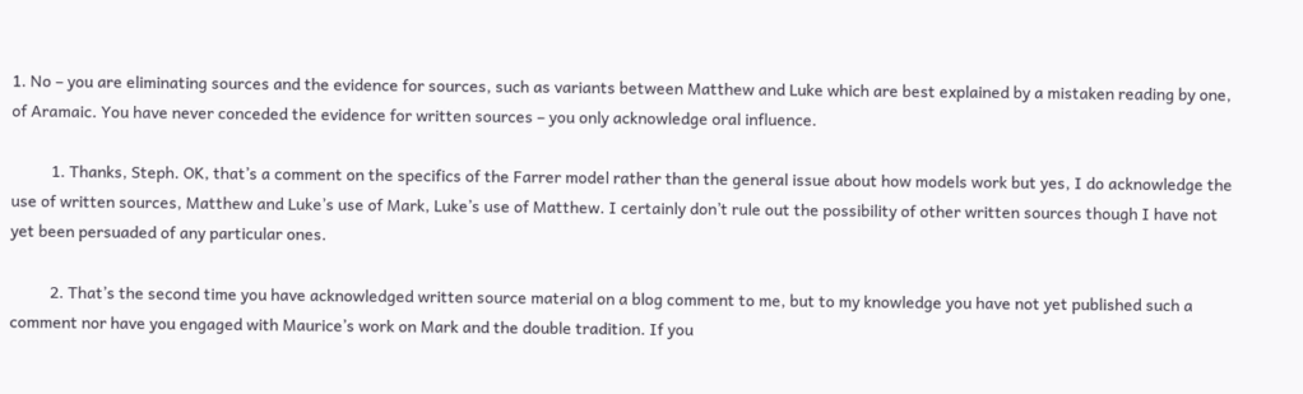1. No – you are eliminating sources and the evidence for sources, such as variants between Matthew and Luke which are best explained by a mistaken reading by one, of Aramaic. You have never conceded the evidence for written sources – you only acknowledge oral influence.

          1. Thanks, Steph. OK, that’s a comment on the specifics of the Farrer model rather than the general issue about how models work but yes, I do acknowledge the use of written sources, Matthew and Luke’s use of Mark, Luke’s use of Matthew. I certainly don’t rule out the possibility of other written sources though I have not yet been persuaded of any particular ones.

          2. That’s the second time you have acknowledged written source material on a blog comment to me, but to my knowledge you have not yet published such a comment nor have you engaged with Maurice’s work on Mark and the double tradition. If you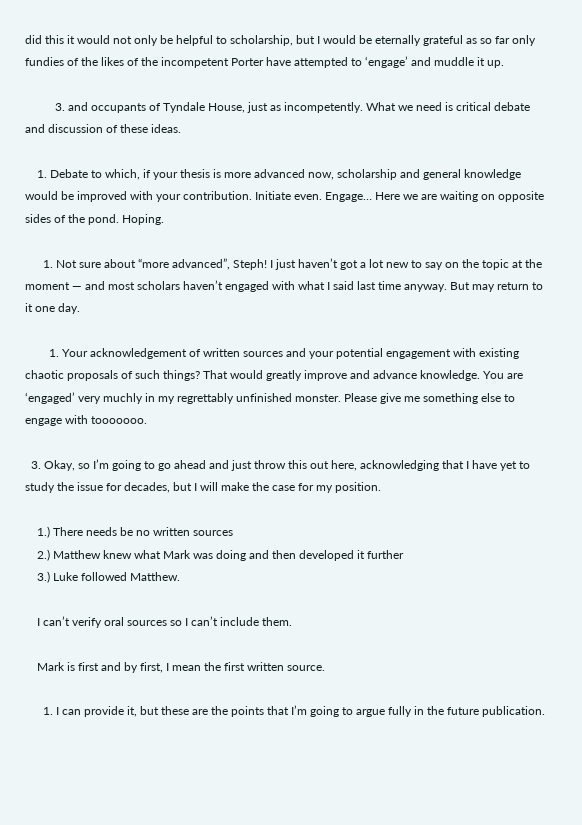did this it would not only be helpful to scholarship, but I would be eternally grateful as so far only fundies of the likes of the incompetent Porter have attempted to ‘engage’ and muddle it up.

          3. and occupants of Tyndale House, just as incompetently. What we need is critical debate and discussion of these ideas.

    1. Debate to which, if your thesis is more advanced now, scholarship and general knowledge would be improved with your contribution. Initiate even. Engage… Here we are waiting on opposite sides of the pond. Hoping.

      1. Not sure about “more advanced”, Steph! I just haven’t got a lot new to say on the topic at the moment — and most scholars haven’t engaged with what I said last time anyway. But may return to it one day.

        1. Your acknowledgement of written sources and your potential engagement with existing chaotic proposals of such things? That would greatly improve and advance knowledge. You are ‘engaged’ very muchly in my regrettably unfinished monster. Please give me something else to engage with tooooooo.

  3. Okay, so I’m going to go ahead and just throw this out here, acknowledging that I have yet to study the issue for decades, but I will make the case for my position.

    1.) There needs be no written sources
    2.) Matthew knew what Mark was doing and then developed it further
    3.) Luke followed Matthew.

    I can’t verify oral sources so I can’t include them.

    Mark is first and by first, I mean the first written source.

      1. I can provide it, but these are the points that I’m going to argue fully in the future publication.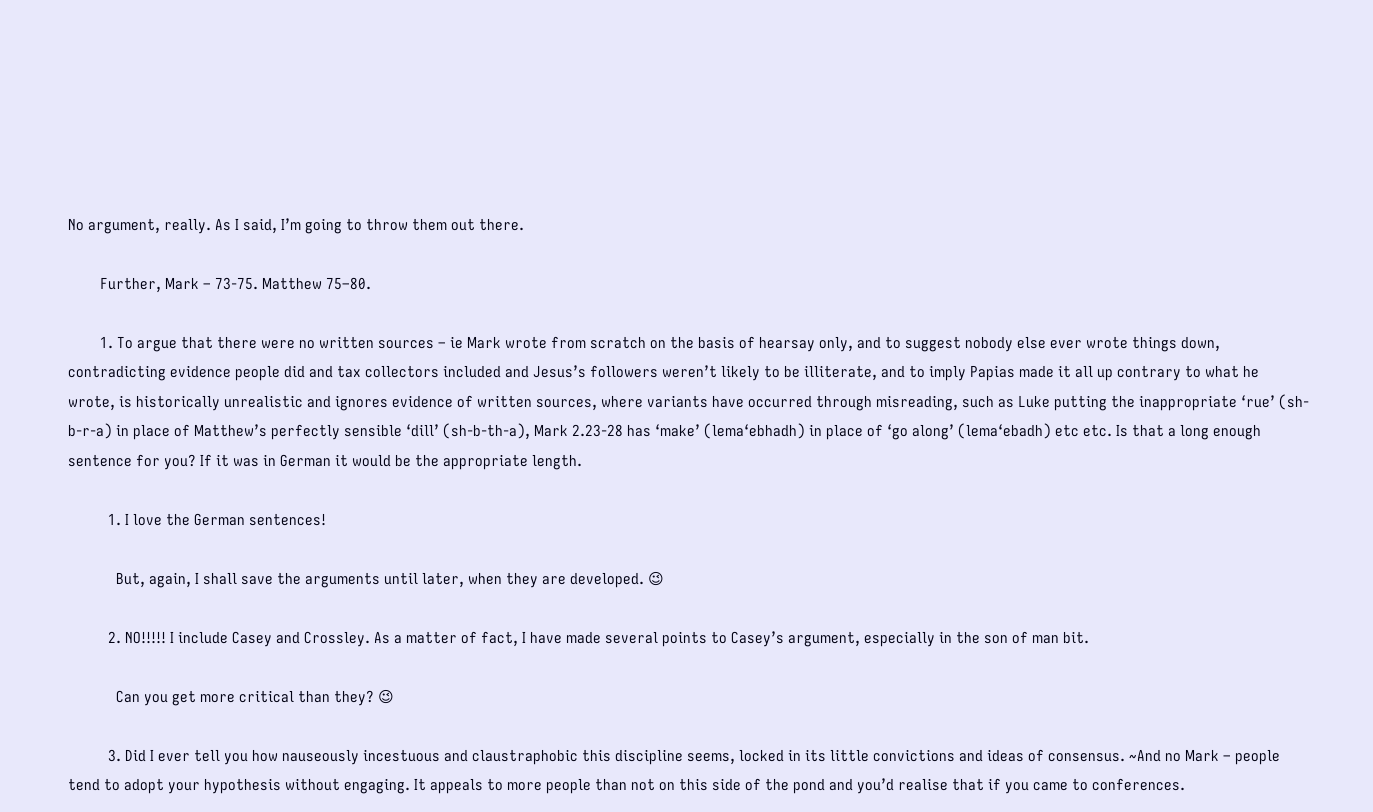No argument, really. As I said, I’m going to throw them out there.

        Further, Mark – 73-75. Matthew 75–80.

        1. To argue that there were no written sources – ie Mark wrote from scratch on the basis of hearsay only, and to suggest nobody else ever wrote things down, contradicting evidence people did and tax collectors included and Jesus’s followers weren’t likely to be illiterate, and to imply Papias made it all up contrary to what he wrote, is historically unrealistic and ignores evidence of written sources, where variants have occurred through misreading, such as Luke putting the inappropriate ‘rue’ (sh-b-r-a) in place of Matthew’s perfectly sensible ‘dill’ (sh-b-th-a), Mark 2.23-28 has ‘make’ (lema‘ebhadh) in place of ‘go along’ (lema‘ebadh) etc etc. Is that a long enough sentence for you? If it was in German it would be the appropriate length.

          1. I love the German sentences!

            But, again, I shall save the arguments until later, when they are developed. 😉

          2. NO!!!!! I include Casey and Crossley. As a matter of fact, I have made several points to Casey’s argument, especially in the son of man bit.

            Can you get more critical than they? 😉

          3. Did I ever tell you how nauseously incestuous and claustraphobic this discipline seems, locked in its little convictions and ideas of consensus. ~And no Mark – people tend to adopt your hypothesis without engaging. It appeals to more people than not on this side of the pond and you’d realise that if you came to conferences.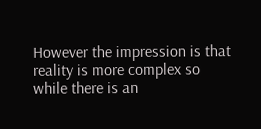However the impression is that reality is more complex so while there is an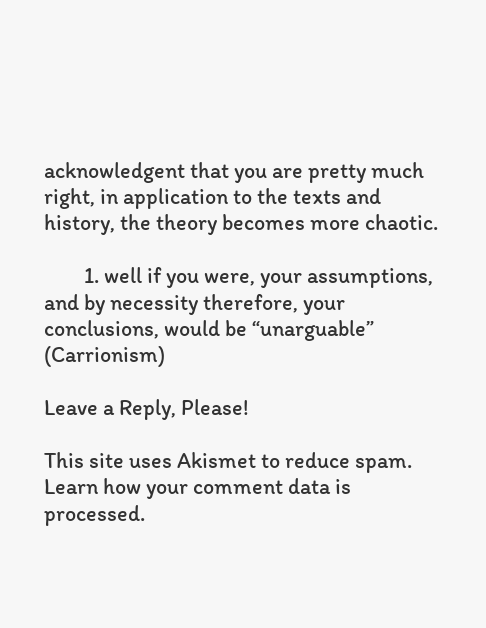acknowledgent that you are pretty much right, in application to the texts and history, the theory becomes more chaotic.

        1. well if you were, your assumptions, and by necessity therefore, your conclusions, would be “unarguable” (Carrionism)

Leave a Reply, Please!

This site uses Akismet to reduce spam. Learn how your comment data is processed.